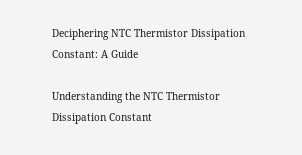Deciphering NTC Thermistor Dissipation Constant: A Guide

Understanding the NTC Thermistor Dissipation Constant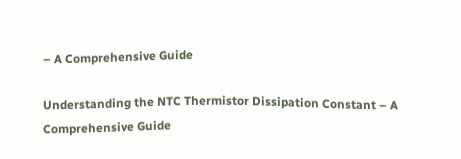– A Comprehensive Guide

Understanding the NTC Thermistor Dissipation Constant – A Comprehensive Guide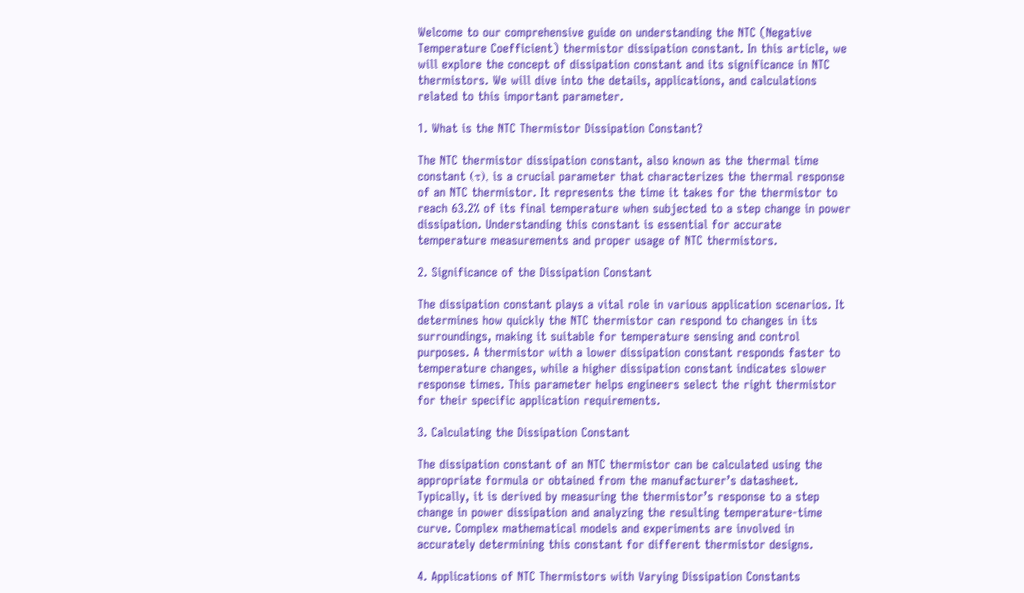Welcome to our comprehensive guide on understanding the NTC (Negative Temperature Coefficient) thermistor dissipation constant. In this article, we will explore the concept of dissipation constant and its significance in NTC thermistors. We will dive into the details, applications, and calculations related to this important parameter.

1. What is the NTC Thermistor Dissipation Constant?

The NTC thermistor dissipation constant, also known as the thermal time constant (τ), is a crucial parameter that characterizes the thermal response of an NTC thermistor. It represents the time it takes for the thermistor to reach 63.2% of its final temperature when subjected to a step change in power dissipation. Understanding this constant is essential for accurate temperature measurements and proper usage of NTC thermistors.

2. Significance of the Dissipation Constant

The dissipation constant plays a vital role in various application scenarios. It determines how quickly the NTC thermistor can respond to changes in its surroundings, making it suitable for temperature sensing and control purposes. A thermistor with a lower dissipation constant responds faster to temperature changes, while a higher dissipation constant indicates slower response times. This parameter helps engineers select the right thermistor for their specific application requirements.

3. Calculating the Dissipation Constant

The dissipation constant of an NTC thermistor can be calculated using the appropriate formula or obtained from the manufacturer’s datasheet. Typically, it is derived by measuring the thermistor’s response to a step change in power dissipation and analyzing the resulting temperature-time curve. Complex mathematical models and experiments are involved in accurately determining this constant for different thermistor designs.

4. Applications of NTC Thermistors with Varying Dissipation Constants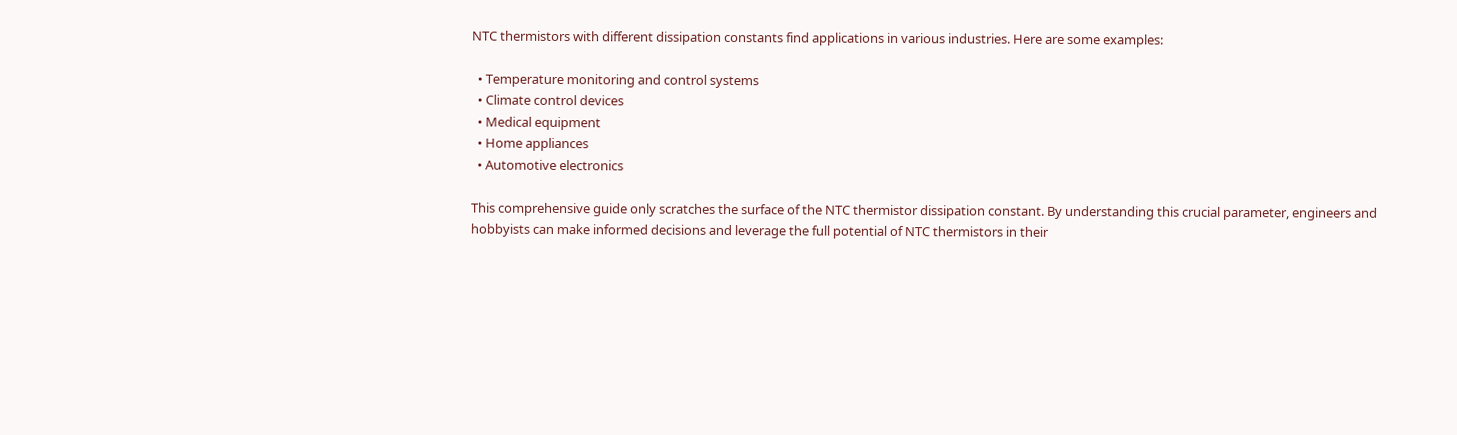NTC thermistors with different dissipation constants find applications in various industries. Here are some examples:

  • Temperature monitoring and control systems
  • Climate control devices
  • Medical equipment
  • Home appliances
  • Automotive electronics

This comprehensive guide only scratches the surface of the NTC thermistor dissipation constant. By understanding this crucial parameter, engineers and hobbyists can make informed decisions and leverage the full potential of NTC thermistors in their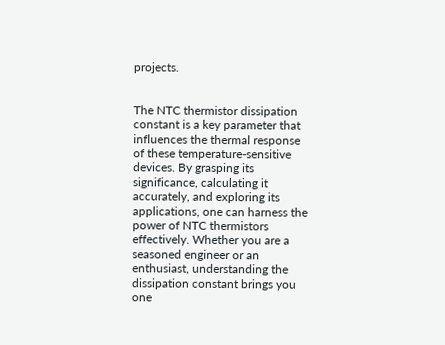projects.


The NTC thermistor dissipation constant is a key parameter that influences the thermal response of these temperature-sensitive devices. By grasping its significance, calculating it accurately, and exploring its applications, one can harness the power of NTC thermistors effectively. Whether you are a seasoned engineer or an enthusiast, understanding the dissipation constant brings you one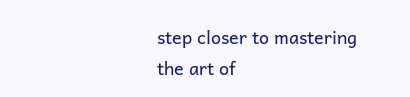step closer to mastering the art of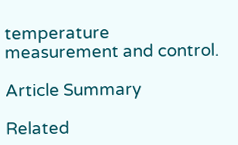temperature measurement and control.

Article Summary

Related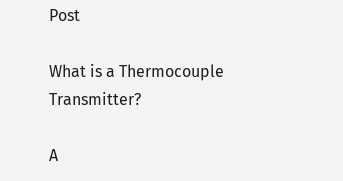Post

What is a Thermocouple Transmitter?

A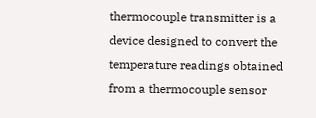thermocouple transmitter is a device designed to convert the temperature readings obtained from a thermocouple sensor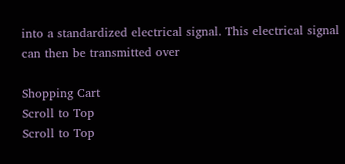into a standardized electrical signal. This electrical signal can then be transmitted over

Shopping Cart
Scroll to Top
Scroll to Top